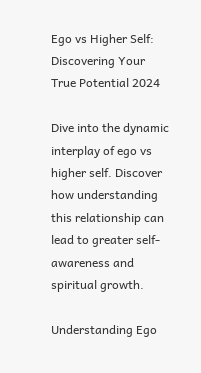Ego vs Higher Self: Discovering Your True Potential 2024

Dive into the dynamic interplay of ego vs higher self. Discover how understanding this relationship can lead to greater self-awareness and spiritual growth.

Understanding Ego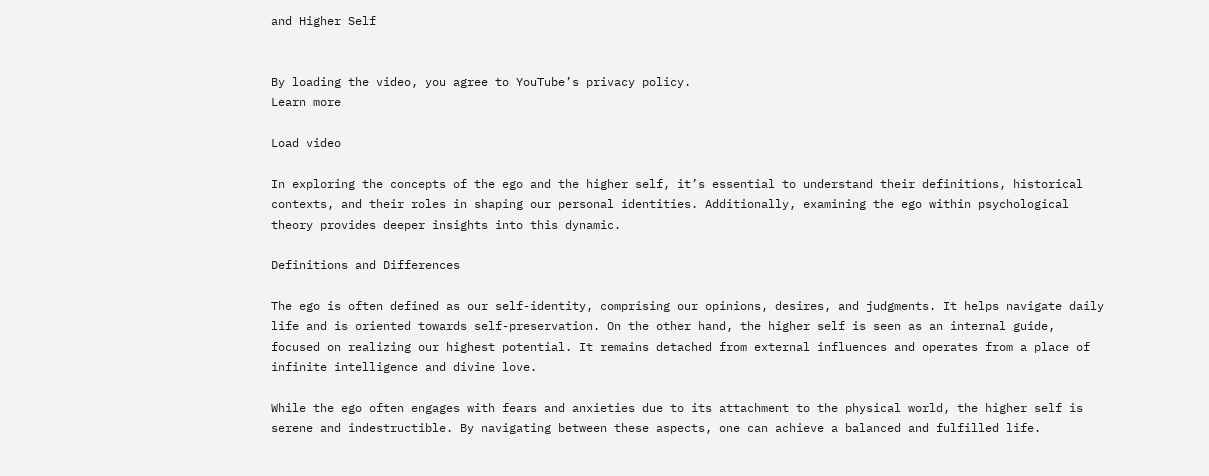and Higher Self


By loading the video, you agree to YouTube’s privacy policy.
Learn more

Load video

In exploring the concepts of the ego and the higher self, it’s essential to understand their definitions, historical contexts, and their roles in shaping our personal identities. Additionally, examining the ego within psychological theory provides deeper insights into this dynamic.

Definitions and Differences

The ego is often defined as our self-identity, comprising our opinions, desires, and judgments. It helps navigate daily life and is oriented towards self-preservation. On the other hand, the higher self is seen as an internal guide, focused on realizing our highest potential. It remains detached from external influences and operates from a place of infinite intelligence and divine love.

While the ego often engages with fears and anxieties due to its attachment to the physical world, the higher self is serene and indestructible. By navigating between these aspects, one can achieve a balanced and fulfilled life.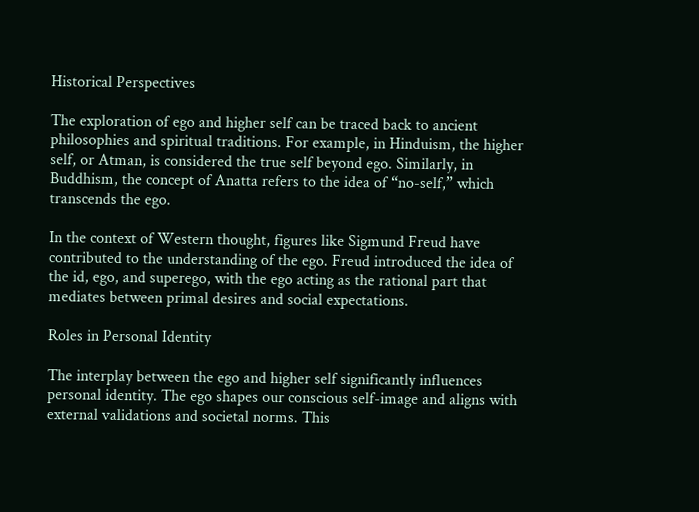Historical Perspectives

The exploration of ego and higher self can be traced back to ancient philosophies and spiritual traditions. For example, in Hinduism, the higher self, or Atman, is considered the true self beyond ego. Similarly, in Buddhism, the concept of Anatta refers to the idea of “no-self,” which transcends the ego.

In the context of Western thought, figures like Sigmund Freud have contributed to the understanding of the ego. Freud introduced the idea of the id, ego, and superego, with the ego acting as the rational part that mediates between primal desires and social expectations.

Roles in Personal Identity

The interplay between the ego and higher self significantly influences personal identity. The ego shapes our conscious self-image and aligns with external validations and societal norms. This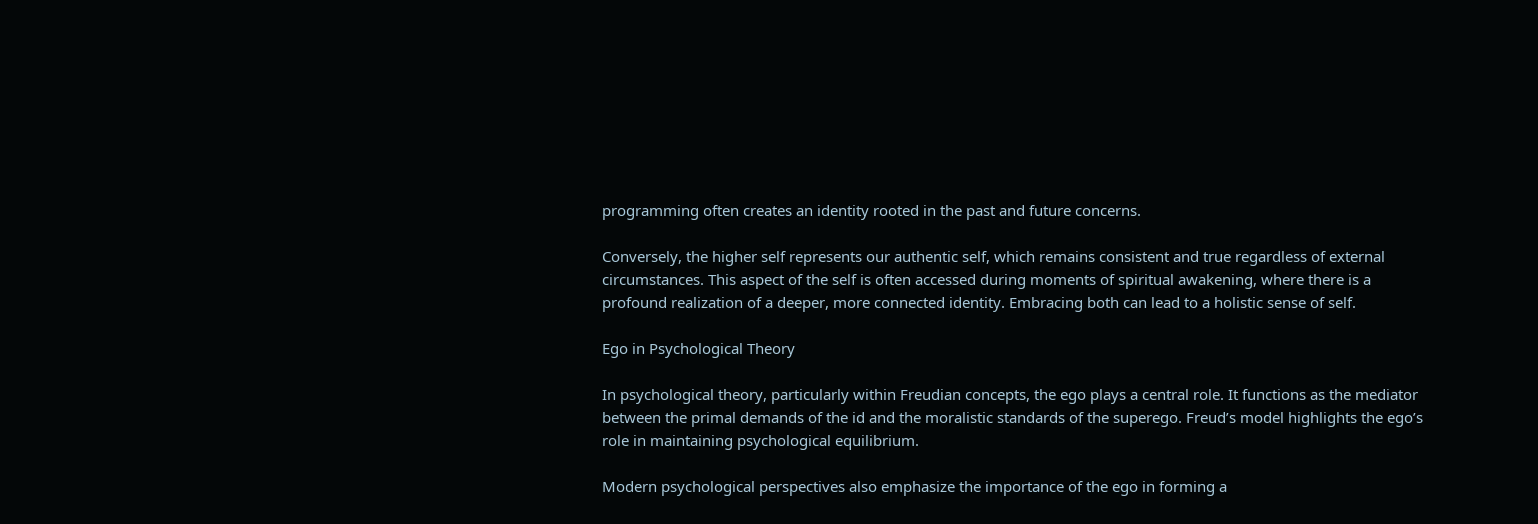programming often creates an identity rooted in the past and future concerns.

Conversely, the higher self represents our authentic self, which remains consistent and true regardless of external circumstances. This aspect of the self is often accessed during moments of spiritual awakening, where there is a profound realization of a deeper, more connected identity. Embracing both can lead to a holistic sense of self.

Ego in Psychological Theory

In psychological theory, particularly within Freudian concepts, the ego plays a central role. It functions as the mediator between the primal demands of the id and the moralistic standards of the superego. Freud’s model highlights the ego’s role in maintaining psychological equilibrium.

Modern psychological perspectives also emphasize the importance of the ego in forming a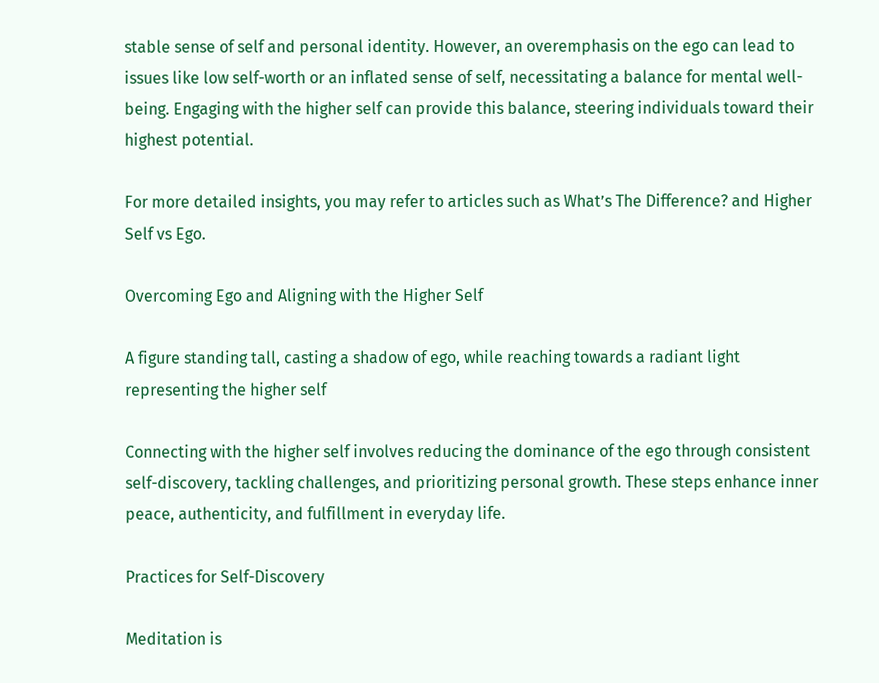stable sense of self and personal identity. However, an overemphasis on the ego can lead to issues like low self-worth or an inflated sense of self, necessitating a balance for mental well-being. Engaging with the higher self can provide this balance, steering individuals toward their highest potential.

For more detailed insights, you may refer to articles such as What’s The Difference? and Higher Self vs Ego.

Overcoming Ego and Aligning with the Higher Self

A figure standing tall, casting a shadow of ego, while reaching towards a radiant light representing the higher self

Connecting with the higher self involves reducing the dominance of the ego through consistent self-discovery, tackling challenges, and prioritizing personal growth. These steps enhance inner peace, authenticity, and fulfillment in everyday life.

Practices for Self-Discovery

Meditation is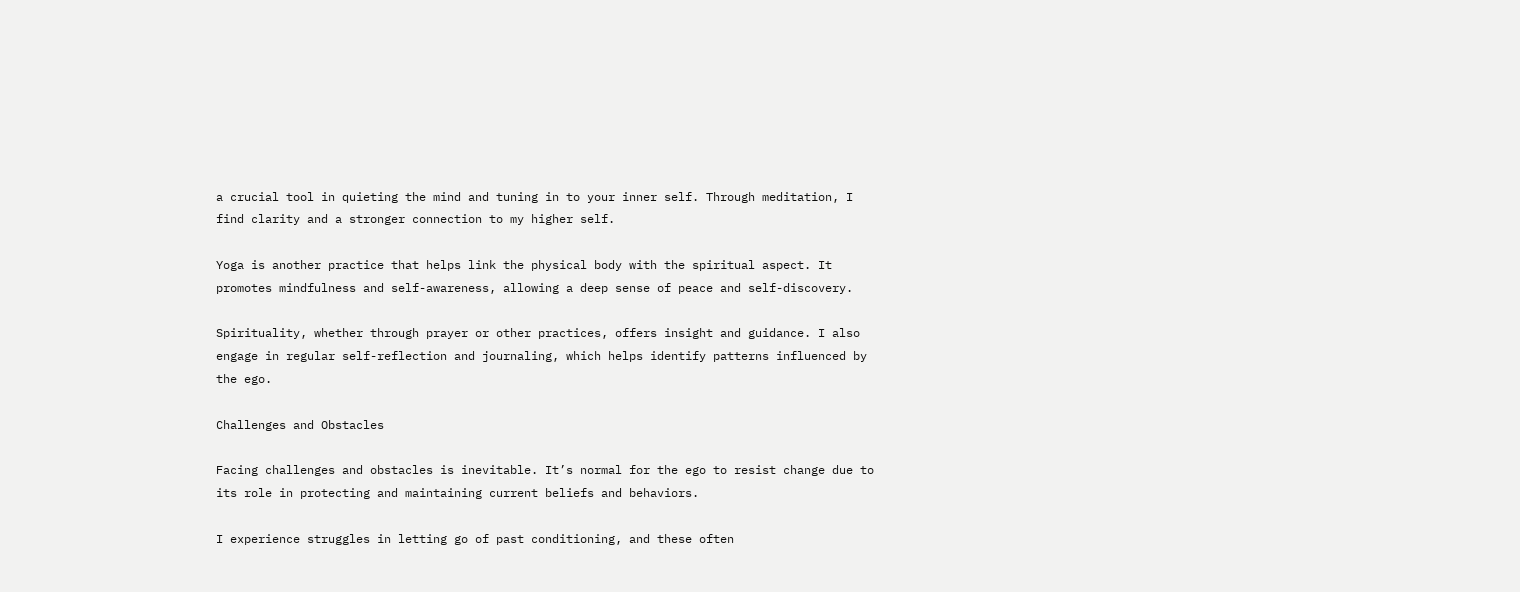a crucial tool in quieting the mind and tuning in to your inner self. Through meditation, I find clarity and a stronger connection to my higher self.

Yoga is another practice that helps link the physical body with the spiritual aspect. It promotes mindfulness and self-awareness, allowing a deep sense of peace and self-discovery.

Spirituality, whether through prayer or other practices, offers insight and guidance. I also engage in regular self-reflection and journaling, which helps identify patterns influenced by the ego.

Challenges and Obstacles

Facing challenges and obstacles is inevitable. It’s normal for the ego to resist change due to its role in protecting and maintaining current beliefs and behaviors.

I experience struggles in letting go of past conditioning, and these often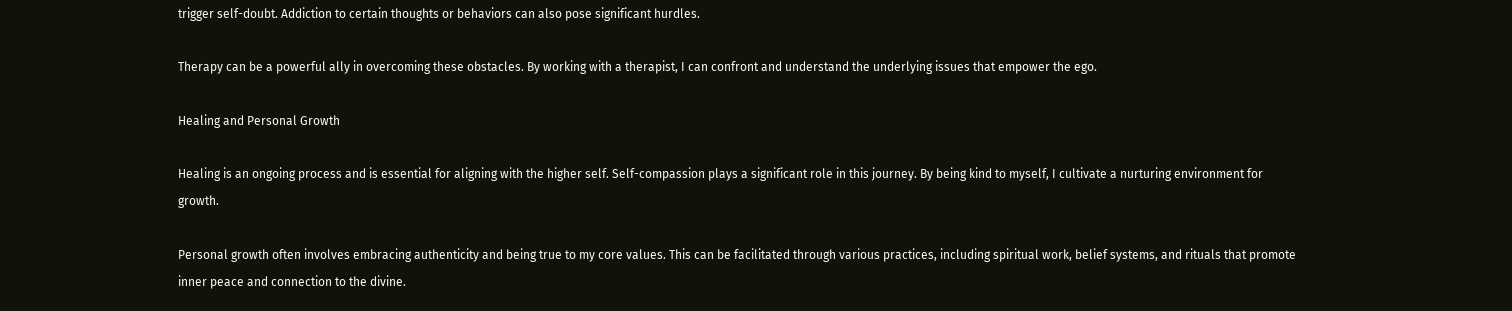trigger self-doubt. Addiction to certain thoughts or behaviors can also pose significant hurdles.

Therapy can be a powerful ally in overcoming these obstacles. By working with a therapist, I can confront and understand the underlying issues that empower the ego.

Healing and Personal Growth

Healing is an ongoing process and is essential for aligning with the higher self. Self-compassion plays a significant role in this journey. By being kind to myself, I cultivate a nurturing environment for growth.

Personal growth often involves embracing authenticity and being true to my core values. This can be facilitated through various practices, including spiritual work, belief systems, and rituals that promote inner peace and connection to the divine.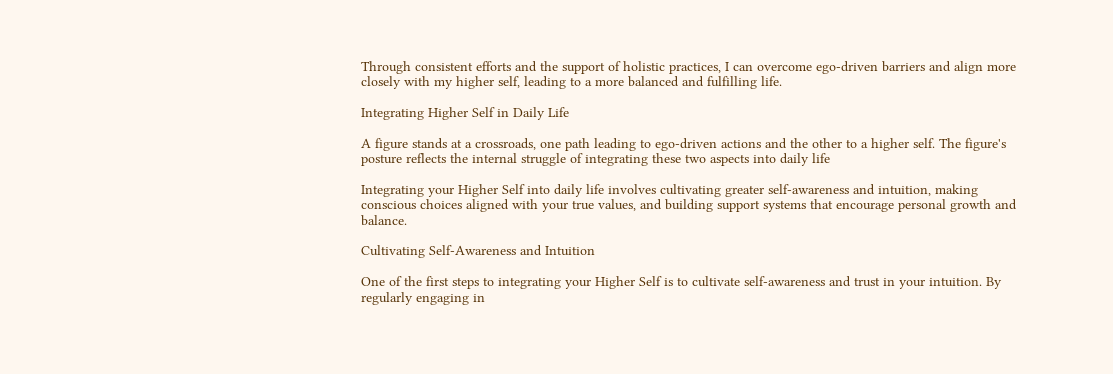Through consistent efforts and the support of holistic practices, I can overcome ego-driven barriers and align more closely with my higher self, leading to a more balanced and fulfilling life.

Integrating Higher Self in Daily Life

A figure stands at a crossroads, one path leading to ego-driven actions and the other to a higher self. The figure's posture reflects the internal struggle of integrating these two aspects into daily life

Integrating your Higher Self into daily life involves cultivating greater self-awareness and intuition, making conscious choices aligned with your true values, and building support systems that encourage personal growth and balance.

Cultivating Self-Awareness and Intuition

One of the first steps to integrating your Higher Self is to cultivate self-awareness and trust in your intuition. By regularly engaging in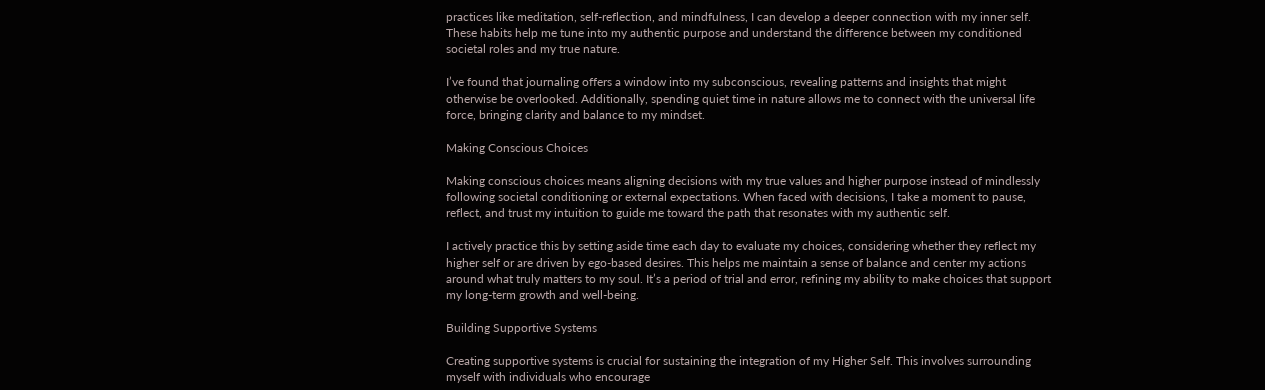practices like meditation, self-reflection, and mindfulness, I can develop a deeper connection with my inner self. These habits help me tune into my authentic purpose and understand the difference between my conditioned societal roles and my true nature.

I’ve found that journaling offers a window into my subconscious, revealing patterns and insights that might otherwise be overlooked. Additionally, spending quiet time in nature allows me to connect with the universal life force, bringing clarity and balance to my mindset.

Making Conscious Choices

Making conscious choices means aligning decisions with my true values and higher purpose instead of mindlessly following societal conditioning or external expectations. When faced with decisions, I take a moment to pause, reflect, and trust my intuition to guide me toward the path that resonates with my authentic self.

I actively practice this by setting aside time each day to evaluate my choices, considering whether they reflect my higher self or are driven by ego-based desires. This helps me maintain a sense of balance and center my actions around what truly matters to my soul. It’s a period of trial and error, refining my ability to make choices that support my long-term growth and well-being.

Building Supportive Systems

Creating supportive systems is crucial for sustaining the integration of my Higher Self. This involves surrounding myself with individuals who encourage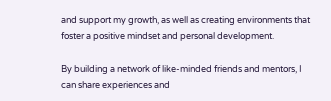and support my growth, as well as creating environments that foster a positive mindset and personal development.

By building a network of like-minded friends and mentors, I can share experiences and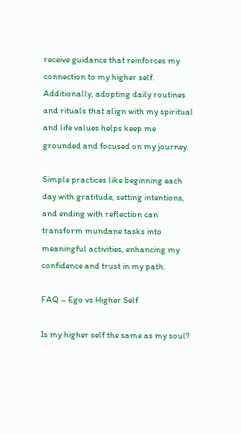receive guidance that reinforces my connection to my higher self. Additionally, adopting daily routines and rituals that align with my spiritual and life values helps keep me grounded and focused on my journey.

Simple practices like beginning each day with gratitude, setting intentions, and ending with reflection can transform mundane tasks into meaningful activities, enhancing my confidence and trust in my path.

FAQ – Ego vs Higher Self

Is my higher self the same as my soul?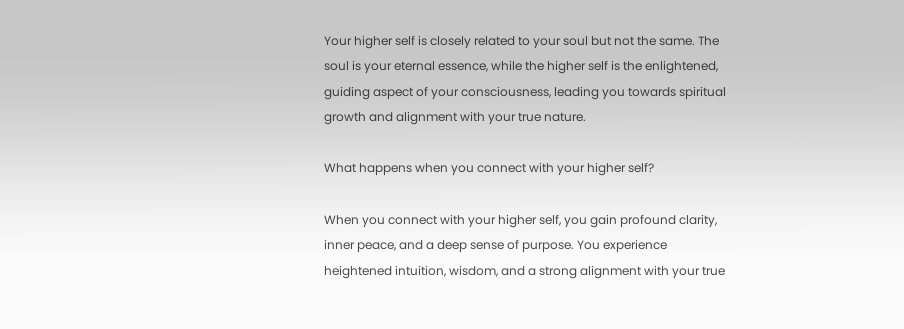Your higher self is closely related to your soul but not the same. The soul is your eternal essence, while the higher self is the enlightened, guiding aspect of your consciousness, leading you towards spiritual growth and alignment with your true nature.

What happens when you connect with your higher self?

When you connect with your higher self, you gain profound clarity, inner peace, and a deep sense of purpose. You experience heightened intuition, wisdom, and a strong alignment with your true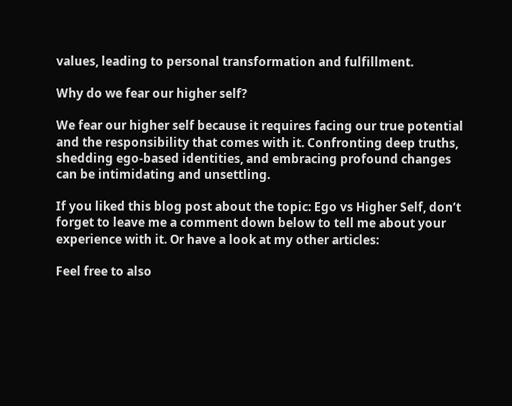values, leading to personal transformation and fulfillment.

Why do we fear our higher self?

We fear our higher self because it requires facing our true potential and the responsibility that comes with it. Confronting deep truths, shedding ego-based identities, and embracing profound changes can be intimidating and unsettling.

If you liked this blog post about the topic: Ego vs Higher Self, don’t forget to leave me a comment down below to tell me about your experience with it. Or have a look at my other articles:

Feel free to also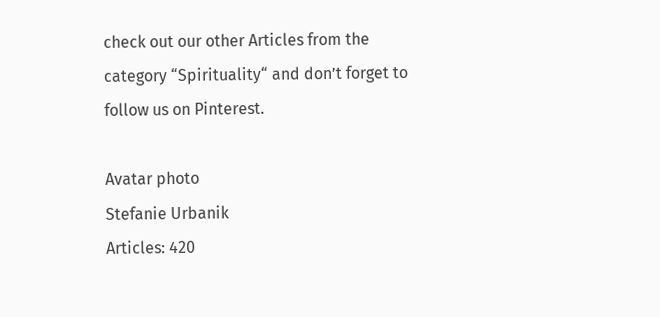check out our other Articles from the category “Spirituality“ and don’t forget to follow us on Pinterest.

Avatar photo
Stefanie Urbanik
Articles: 420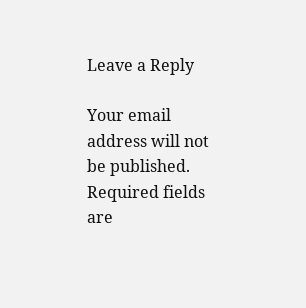Leave a Reply

Your email address will not be published. Required fields are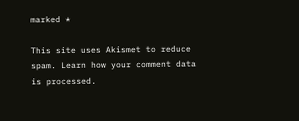marked *

This site uses Akismet to reduce spam. Learn how your comment data is processed.